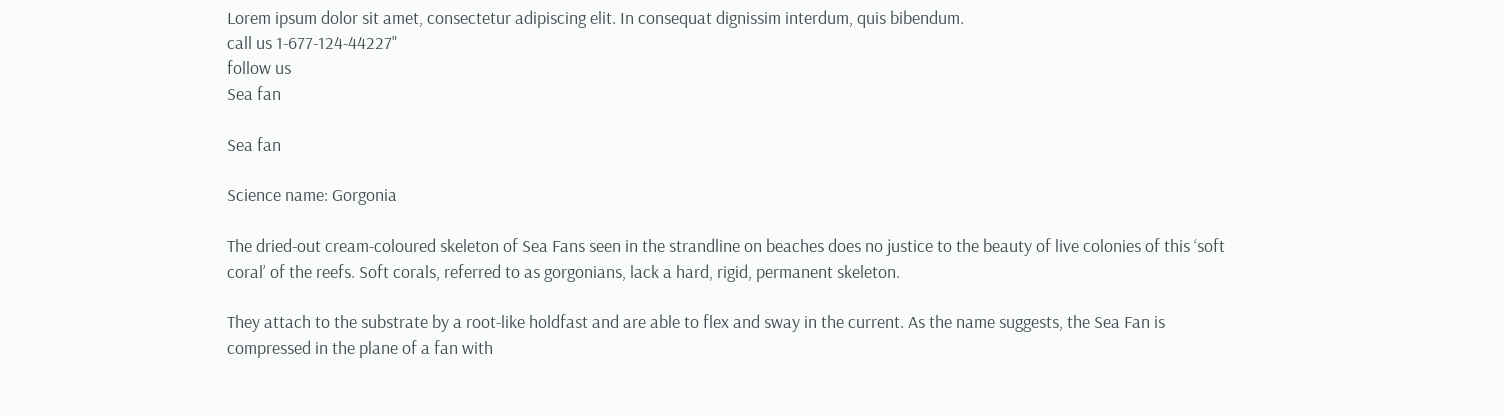Lorem ipsum dolor sit amet, consectetur adipiscing elit. In consequat dignissim interdum, quis bibendum.
call us 1-677-124-44227"
follow us
Sea fan

Sea fan

Science name: Gorgonia

The dried-out cream-coloured skeleton of Sea Fans seen in the strandline on beaches does no justice to the beauty of live colonies of this ‘soft coral’ of the reefs. Soft corals, referred to as gorgonians, lack a hard, rigid, permanent skeleton.

They attach to the substrate by a root-like holdfast and are able to flex and sway in the current. As the name suggests, the Sea Fan is compressed in the plane of a fan with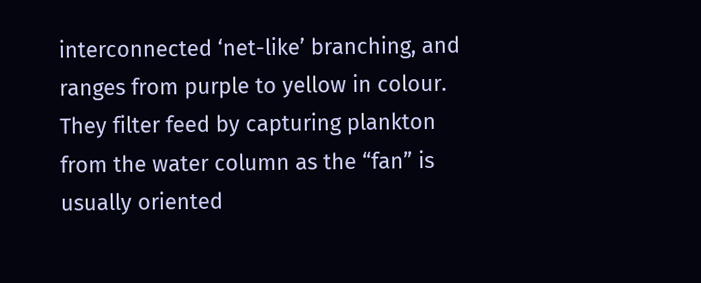interconnected ‘net-like’ branching, and ranges from purple to yellow in colour. They filter feed by capturing plankton from the water column as the “fan” is usually oriented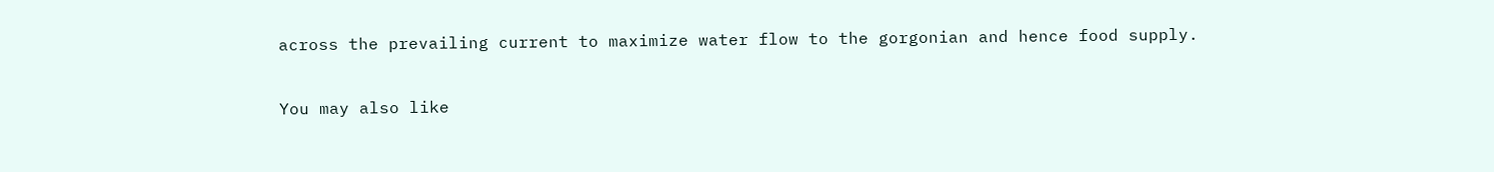across the prevailing current to maximize water flow to the gorgonian and hence food supply.

You may also like